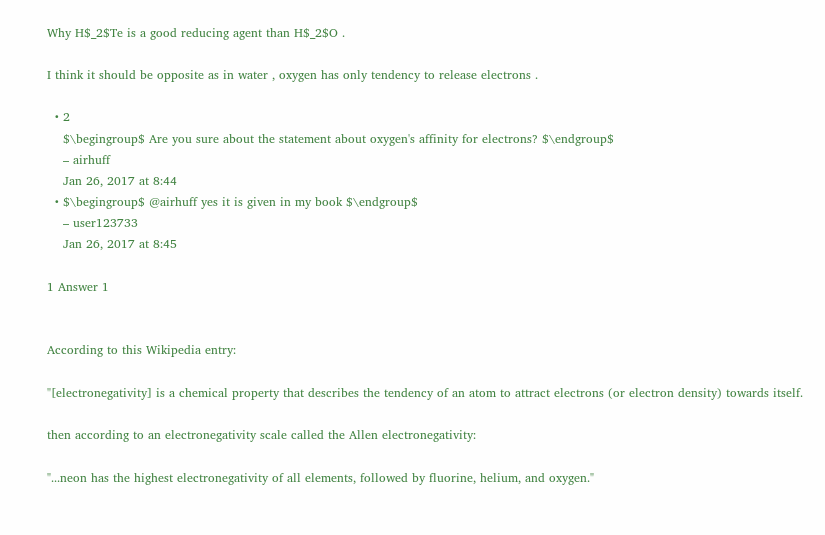Why H$_2$Te is a good reducing agent than H$_2$O .

I think it should be opposite as in water , oxygen has only tendency to release electrons .

  • 2
    $\begingroup$ Are you sure about the statement about oxygen's affinity for electrons? $\endgroup$
    – airhuff
    Jan 26, 2017 at 8:44
  • $\begingroup$ @airhuff yes it is given in my book $\endgroup$
    – user123733
    Jan 26, 2017 at 8:45

1 Answer 1


According to this Wikipedia entry:

"[electronegativity] is a chemical property that describes the tendency of an atom to attract electrons (or electron density) towards itself.

then according to an electronegativity scale called the Allen electronegativity:

"...neon has the highest electronegativity of all elements, followed by fluorine, helium, and oxygen."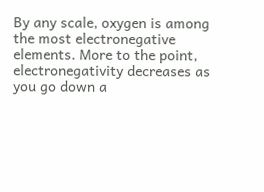By any scale, oxygen is among the most electronegative elements. More to the point, electronegativity decreases as you go down a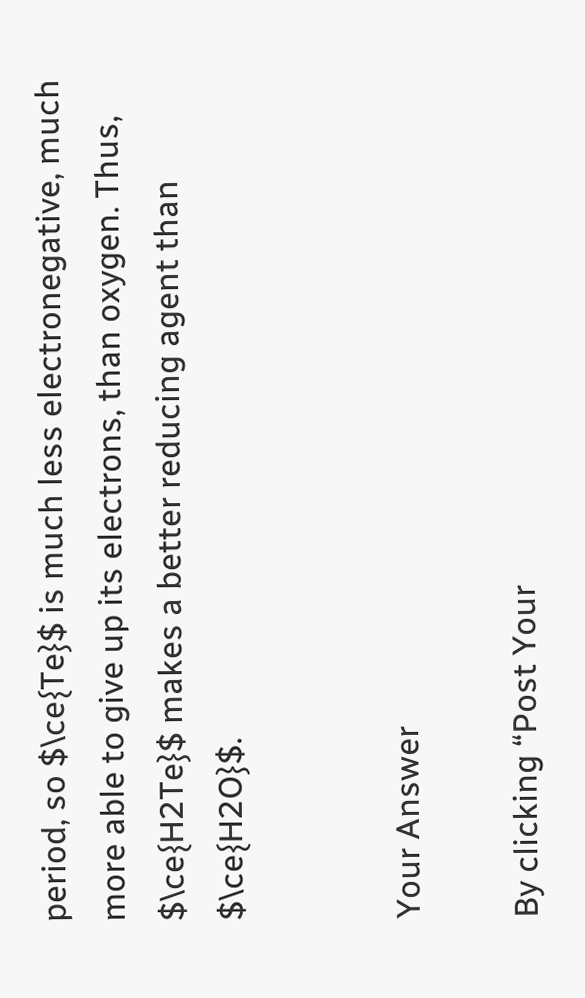period, so $\ce{Te}$ is much less electronegative, much more able to give up its electrons, than oxygen. Thus, $\ce{H2Te}$ makes a better reducing agent than $\ce{H2O}$.


Your Answer

By clicking “Post Your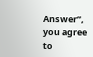Answer”, you agree to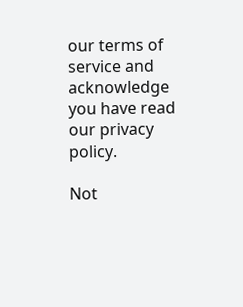our terms of service and acknowledge you have read our privacy policy.

Not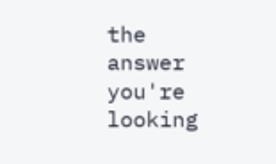the answer you're looking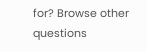for? Browse other questions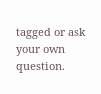tagged or ask your own question.